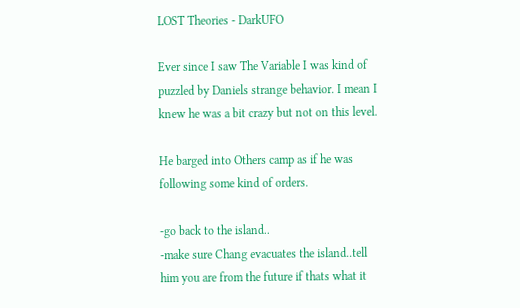LOST Theories - DarkUFO

Ever since I saw The Variable I was kind of puzzled by Daniels strange behavior. I mean I knew he was a bit crazy but not on this level.

He barged into Others camp as if he was following some kind of orders.

-go back to the island..
-make sure Chang evacuates the island..tell him you are from the future if thats what it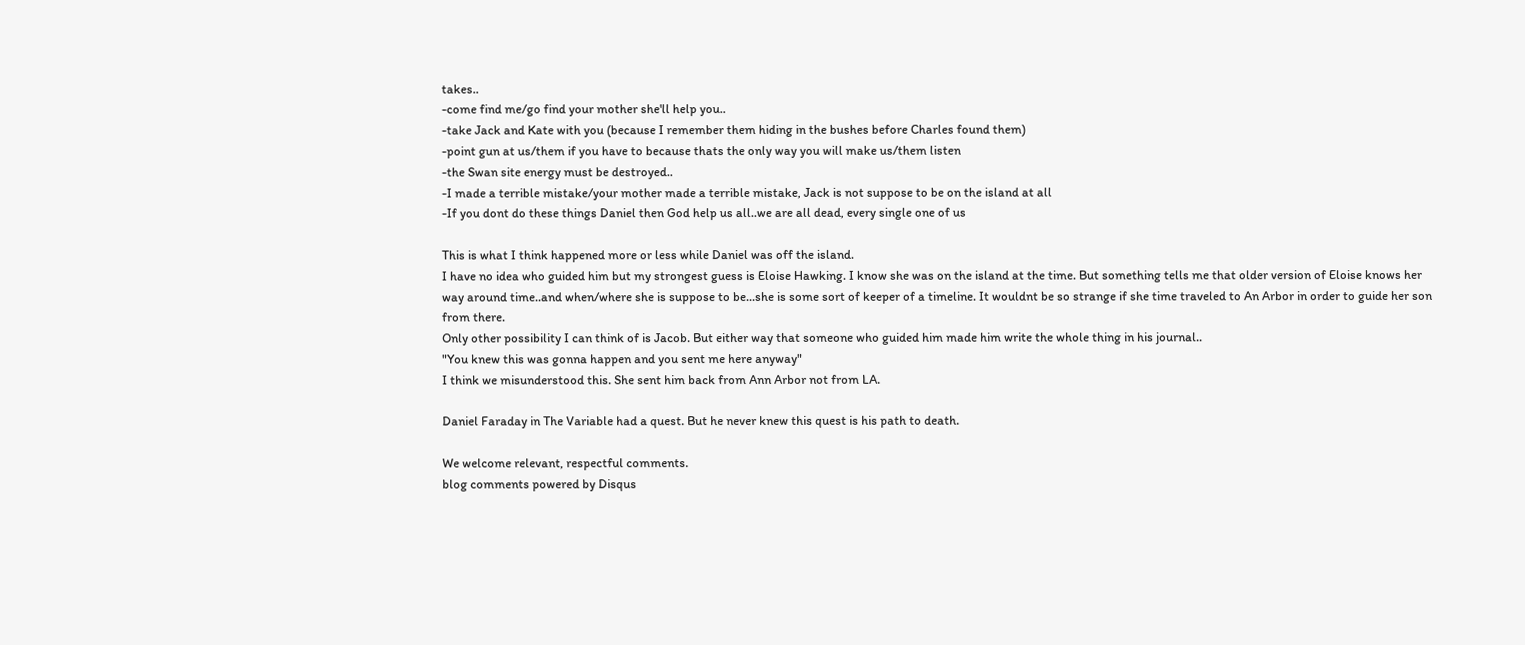takes..
-come find me/go find your mother she'll help you..
-take Jack and Kate with you (because I remember them hiding in the bushes before Charles found them)
-point gun at us/them if you have to because thats the only way you will make us/them listen
-the Swan site energy must be destroyed..
-I made a terrible mistake/your mother made a terrible mistake, Jack is not suppose to be on the island at all
-If you dont do these things Daniel then God help us all..we are all dead, every single one of us

This is what I think happened more or less while Daniel was off the island.
I have no idea who guided him but my strongest guess is Eloise Hawking. I know she was on the island at the time. But something tells me that older version of Eloise knows her way around time..and when/where she is suppose to be...she is some sort of keeper of a timeline. It wouldnt be so strange if she time traveled to An Arbor in order to guide her son from there.
Only other possibility I can think of is Jacob. But either way that someone who guided him made him write the whole thing in his journal..
"You knew this was gonna happen and you sent me here anyway"
I think we misunderstood this. She sent him back from Ann Arbor not from LA.

Daniel Faraday in The Variable had a quest. But he never knew this quest is his path to death.

We welcome relevant, respectful comments.
blog comments powered by Disqus